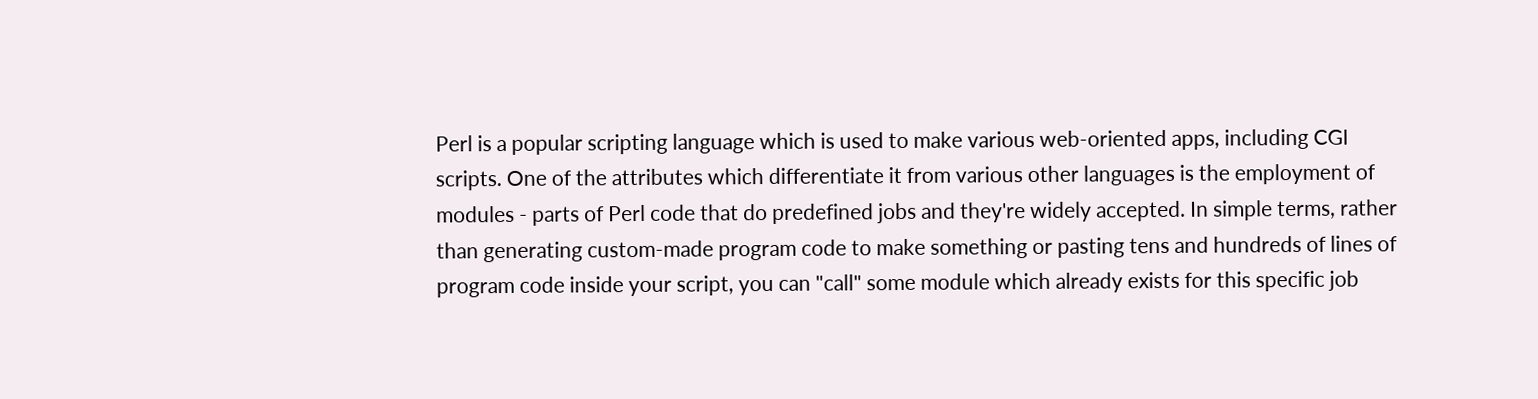Perl is a popular scripting language which is used to make various web-oriented apps, including CGI scripts. One of the attributes which differentiate it from various other languages is the employment of modules - parts of Perl code that do predefined jobs and they're widely accepted. In simple terms, rather than generating custom-made program code to make something or pasting tens and hundreds of lines of program code inside your script, you can "call" some module which already exists for this specific job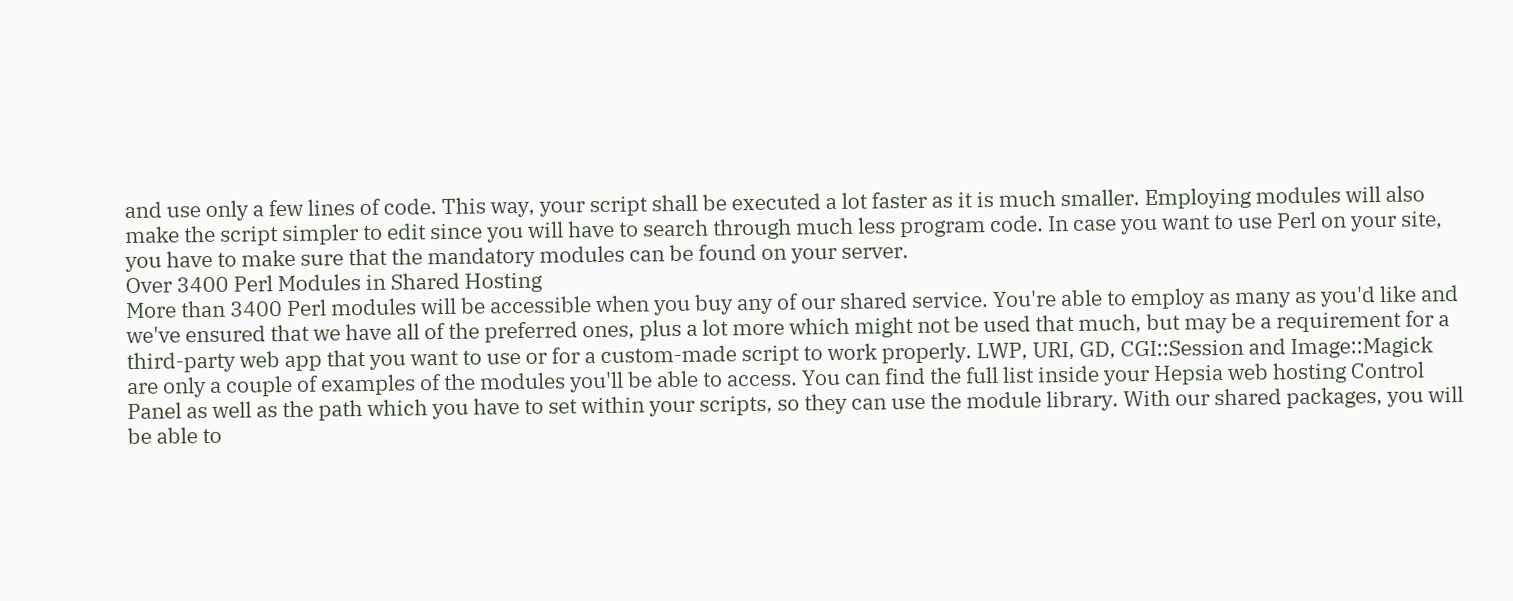and use only a few lines of code. This way, your script shall be executed a lot faster as it is much smaller. Employing modules will also make the script simpler to edit since you will have to search through much less program code. In case you want to use Perl on your site, you have to make sure that the mandatory modules can be found on your server.
Over 3400 Perl Modules in Shared Hosting
More than 3400 Perl modules will be accessible when you buy any of our shared service. You're able to employ as many as you'd like and we've ensured that we have all of the preferred ones, plus a lot more which might not be used that much, but may be a requirement for a third-party web app that you want to use or for a custom-made script to work properly. LWP, URI, GD, CGI::Session and Image::Magick are only a couple of examples of the modules you'll be able to access. You can find the full list inside your Hepsia web hosting Control Panel as well as the path which you have to set within your scripts, so they can use the module library. With our shared packages, you will be able to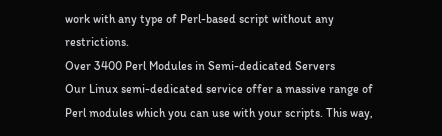work with any type of Perl-based script without any restrictions.
Over 3400 Perl Modules in Semi-dedicated Servers
Our Linux semi-dedicated service offer a massive range of Perl modules which you can use with your scripts. This way,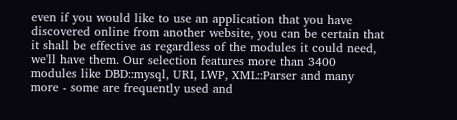even if you would like to use an application that you have discovered online from another website, you can be certain that it shall be effective as regardless of the modules it could need, we'll have them. Our selection features more than 3400 modules like DBD::mysql, URI, LWP, XML::Parser and many more - some are frequently used and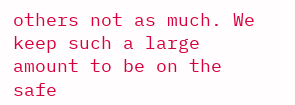others not as much. We keep such a large amount to be on the safe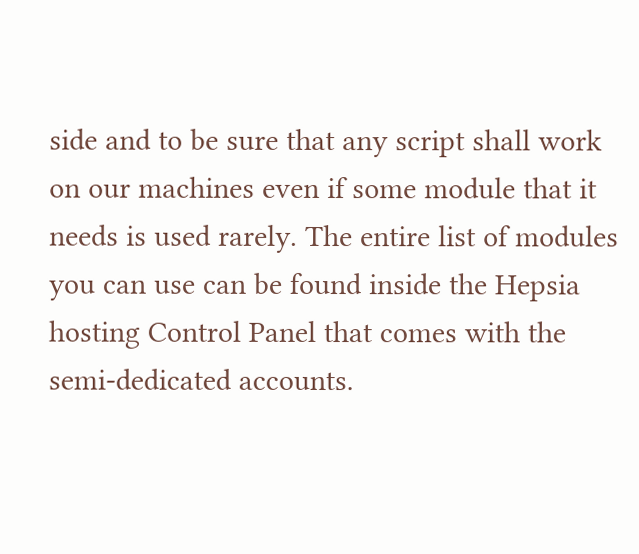side and to be sure that any script shall work on our machines even if some module that it needs is used rarely. The entire list of modules you can use can be found inside the Hepsia hosting Control Panel that comes with the semi-dedicated accounts.